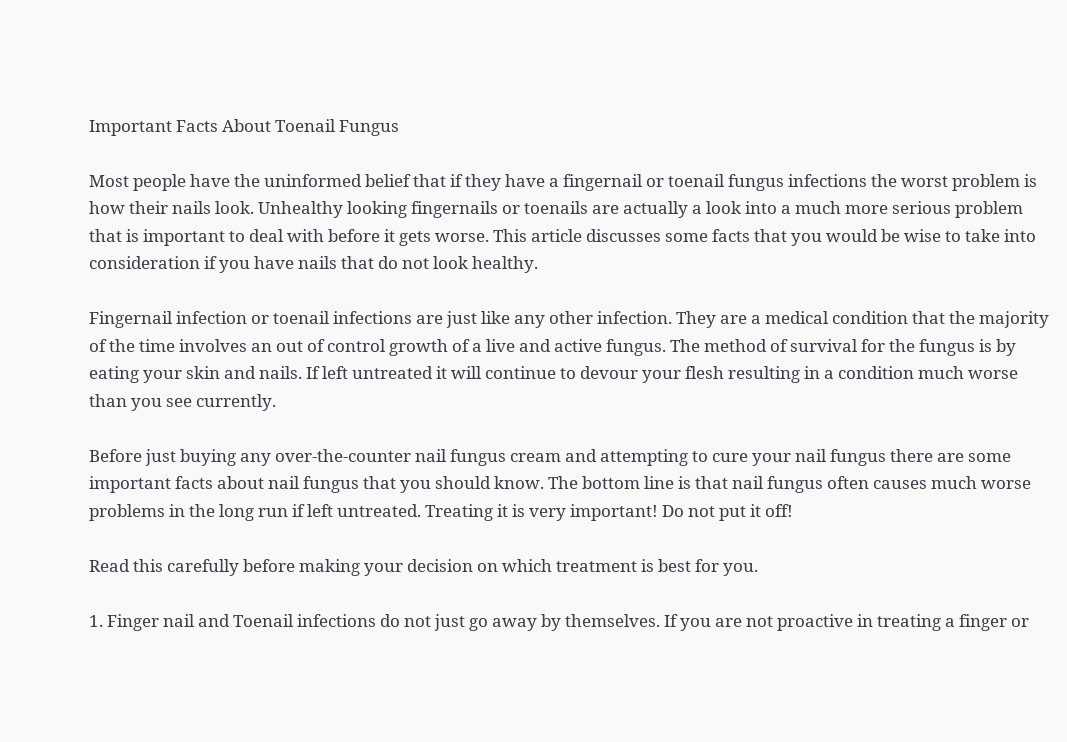Important Facts About Toenail Fungus

Most people have the uninformed belief that if they have a fingernail or toenail fungus infections the worst problem is how their nails look. Unhealthy looking fingernails or toenails are actually a look into a much more serious problem that is important to deal with before it gets worse. This article discusses some facts that you would be wise to take into consideration if you have nails that do not look healthy.

Fingernail infection or toenail infections are just like any other infection. They are a medical condition that the majority of the time involves an out of control growth of a live and active fungus. The method of survival for the fungus is by eating your skin and nails. If left untreated it will continue to devour your flesh resulting in a condition much worse than you see currently.

Before just buying any over-the-counter nail fungus cream and attempting to cure your nail fungus there are some important facts about nail fungus that you should know. The bottom line is that nail fungus often causes much worse problems in the long run if left untreated. Treating it is very important! Do not put it off!

Read this carefully before making your decision on which treatment is best for you.

1. Finger nail and Toenail infections do not just go away by themselves. If you are not proactive in treating a finger or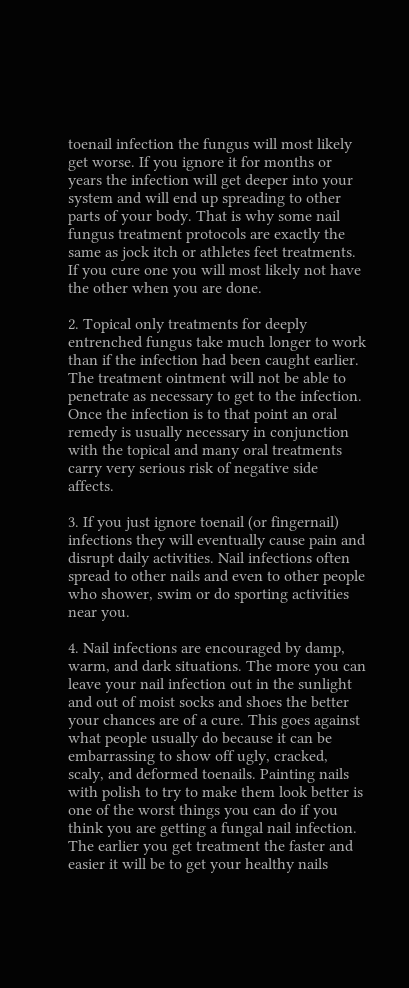toenail infection the fungus will most likely get worse. If you ignore it for months or years the infection will get deeper into your system and will end up spreading to other parts of your body. That is why some nail fungus treatment protocols are exactly the same as jock itch or athletes feet treatments. If you cure one you will most likely not have the other when you are done.

2. Topical only treatments for deeply entrenched fungus take much longer to work than if the infection had been caught earlier. The treatment ointment will not be able to penetrate as necessary to get to the infection. Once the infection is to that point an oral remedy is usually necessary in conjunction with the topical and many oral treatments carry very serious risk of negative side affects.

3. If you just ignore toenail (or fingernail) infections they will eventually cause pain and disrupt daily activities. Nail infections often spread to other nails and even to other people who shower, swim or do sporting activities near you.

4. Nail infections are encouraged by damp, warm, and dark situations. The more you can leave your nail infection out in the sunlight and out of moist socks and shoes the better your chances are of a cure. This goes against what people usually do because it can be embarrassing to show off ugly, cracked, scaly, and deformed toenails. Painting nails with polish to try to make them look better is one of the worst things you can do if you think you are getting a fungal nail infection. The earlier you get treatment the faster and easier it will be to get your healthy nails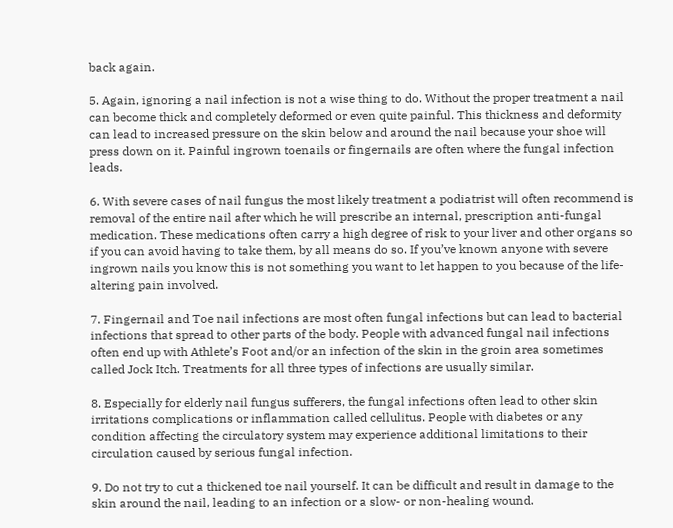back again.

5. Again, ignoring a nail infection is not a wise thing to do. Without the proper treatment a nail can become thick and completely deformed or even quite painful. This thickness and deformity can lead to increased pressure on the skin below and around the nail because your shoe will press down on it. Painful ingrown toenails or fingernails are often where the fungal infection leads.

6. With severe cases of nail fungus the most likely treatment a podiatrist will often recommend is removal of the entire nail after which he will prescribe an internal, prescription anti-fungal medication. These medications often carry a high degree of risk to your liver and other organs so if you can avoid having to take them, by all means do so. If you’ve known anyone with severe ingrown nails you know this is not something you want to let happen to you because of the life-altering pain involved.

7. Fingernail and Toe nail infections are most often fungal infections but can lead to bacterial infections that spread to other parts of the body. People with advanced fungal nail infections often end up with Athlete’s Foot and/or an infection of the skin in the groin area sometimes called Jock Itch. Treatments for all three types of infections are usually similar.

8. Especially for elderly nail fungus sufferers, the fungal infections often lead to other skin irritations complications or inflammation called cellulitus. People with diabetes or any condition affecting the circulatory system may experience additional limitations to their circulation caused by serious fungal infection.

9. Do not try to cut a thickened toe nail yourself. It can be difficult and result in damage to the skin around the nail, leading to an infection or a slow- or non-healing wound.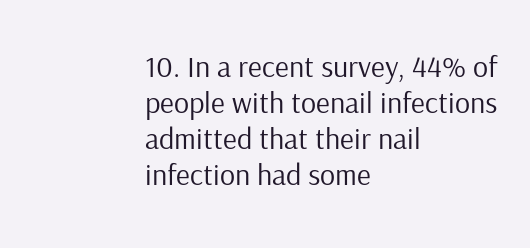10. In a recent survey, 44% of people with toenail infections admitted that their nail infection had some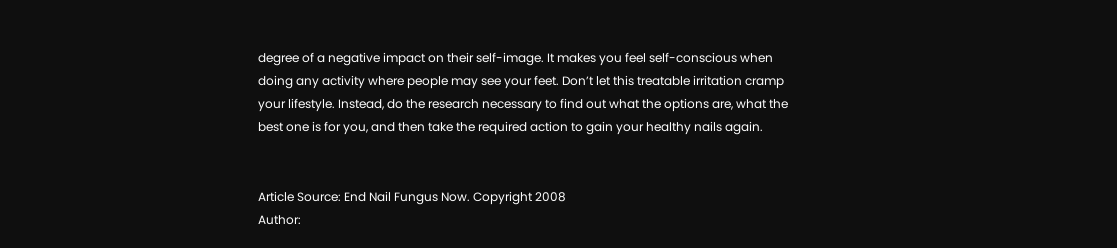degree of a negative impact on their self-image. It makes you feel self-conscious when doing any activity where people may see your feet. Don’t let this treatable irritation cramp your lifestyle. Instead, do the research necessary to find out what the options are, what the best one is for you, and then take the required action to gain your healthy nails again.


Article Source: End Nail Fungus Now. Copyright 2008
Author: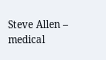Steve Allen – medical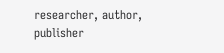researcher, author, publisher